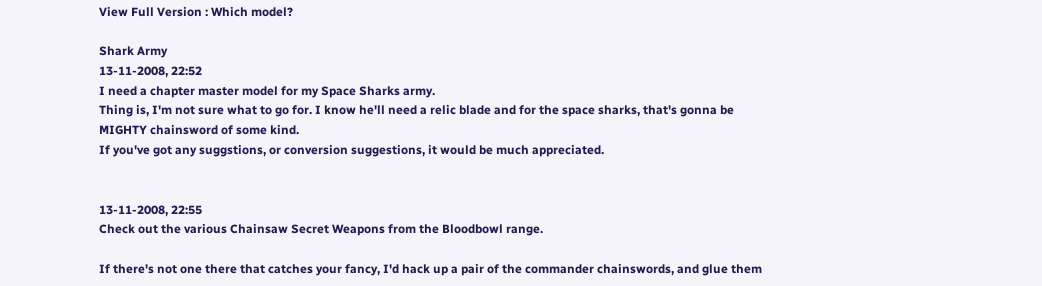View Full Version : Which model?

Shark Army
13-11-2008, 22:52
I need a chapter master model for my Space Sharks army.
Thing is, I'm not sure what to go for. I know he'll need a relic blade and for the space sharks, that's gonna be MIGHTY chainsword of some kind.
If you've got any suggstions, or conversion suggestions, it would be much appreciated.


13-11-2008, 22:55
Check out the various Chainsaw Secret Weapons from the Bloodbowl range.

If there's not one there that catches your fancy, I'd hack up a pair of the commander chainswords, and glue them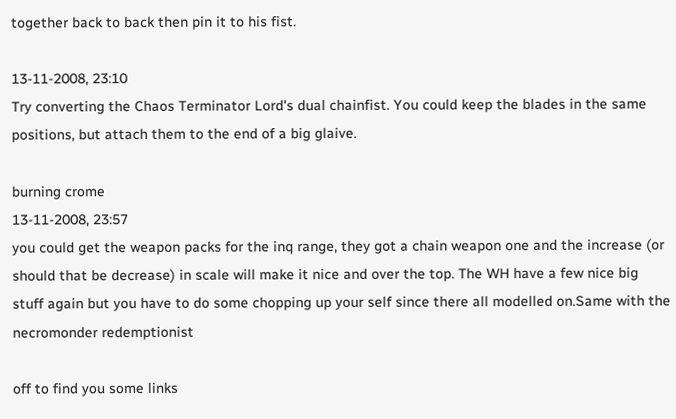together back to back then pin it to his fist.

13-11-2008, 23:10
Try converting the Chaos Terminator Lord's dual chainfist. You could keep the blades in the same positions, but attach them to the end of a big glaive.

burning crome
13-11-2008, 23:57
you could get the weapon packs for the inq range, they got a chain weapon one and the increase (or should that be decrease) in scale will make it nice and over the top. The WH have a few nice big stuff again but you have to do some chopping up your self since there all modelled on.Same with the necromonder redemptionist

off to find you some links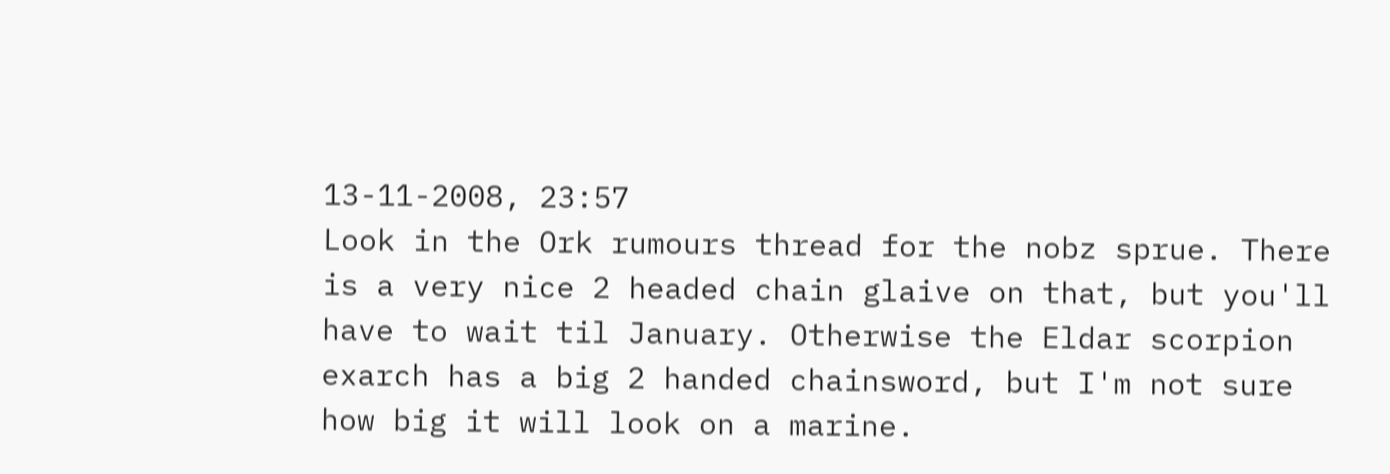13-11-2008, 23:57
Look in the Ork rumours thread for the nobz sprue. There is a very nice 2 headed chain glaive on that, but you'll have to wait til January. Otherwise the Eldar scorpion exarch has a big 2 handed chainsword, but I'm not sure how big it will look on a marine.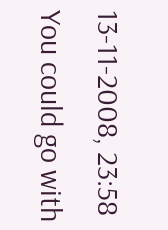13-11-2008, 23:58
You could go with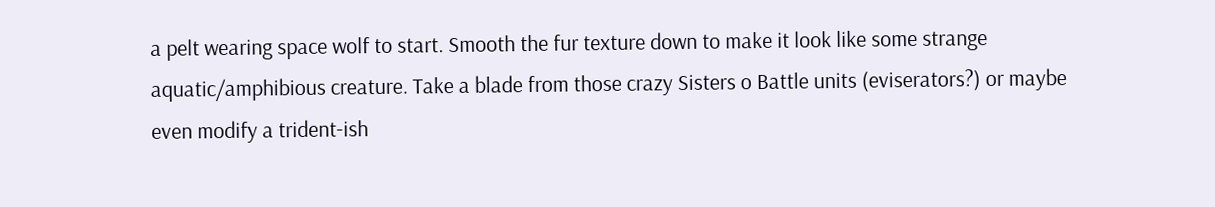a pelt wearing space wolf to start. Smooth the fur texture down to make it look like some strange aquatic/amphibious creature. Take a blade from those crazy Sisters o Battle units (eviserators?) or maybe even modify a trident-ish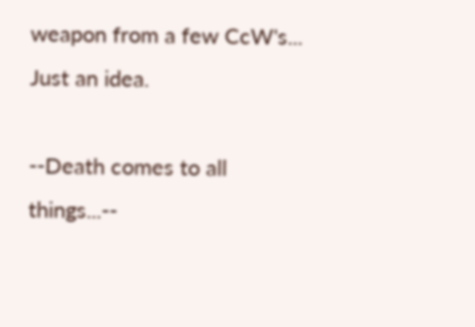weapon from a few CcW's... Just an idea.

--Death comes to all things...--